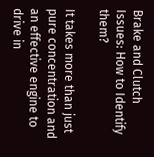Brake and Clutch Issues: How to Identify them?

It takes more than just pure concentration and an effective engine to drive in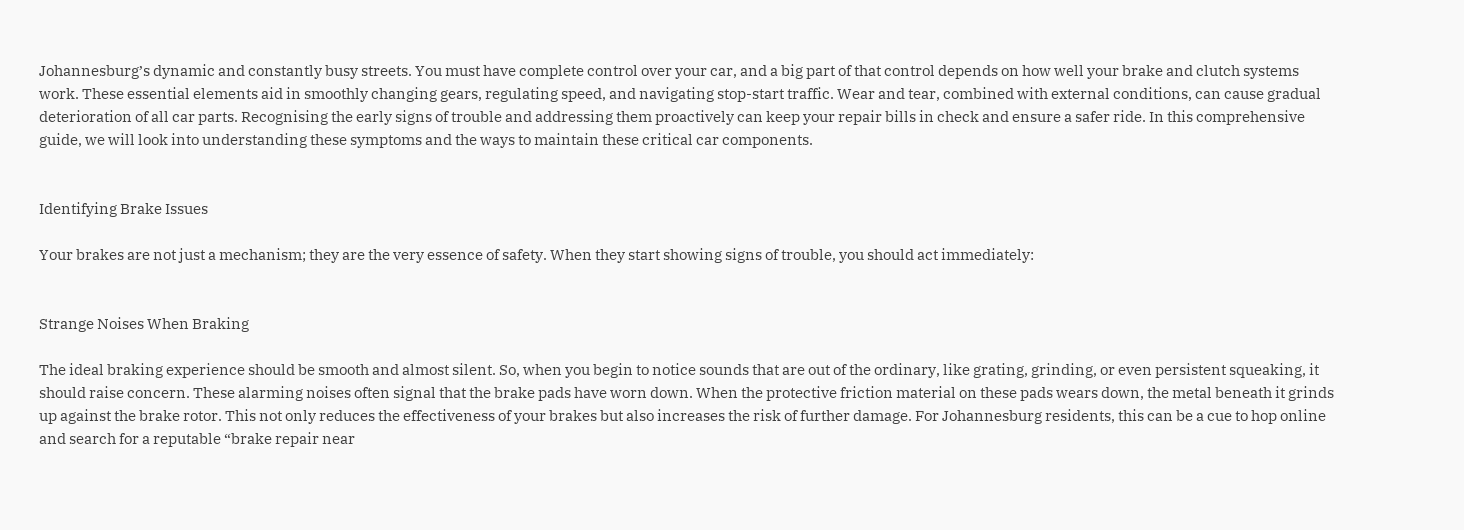Johannesburg’s dynamic and constantly busy streets. You must have complete control over your car, and a big part of that control depends on how well your brake and clutch systems work. These essential elements aid in smoothly changing gears, regulating speed, and navigating stop-start traffic. Wear and tear, combined with external conditions, can cause gradual deterioration of all car parts. Recognising the early signs of trouble and addressing them proactively can keep your repair bills in check and ensure a safer ride. In this comprehensive guide, we will look into understanding these symptoms and the ways to maintain these critical car components.


Identifying Brake Issues

Your brakes are not just a mechanism; they are the very essence of safety. When they start showing signs of trouble, you should act immediately:


Strange Noises When Braking

The ideal braking experience should be smooth and almost silent. So, when you begin to notice sounds that are out of the ordinary, like grating, grinding, or even persistent squeaking, it should raise concern. These alarming noises often signal that the brake pads have worn down. When the protective friction material on these pads wears down, the metal beneath it grinds up against the brake rotor. This not only reduces the effectiveness of your brakes but also increases the risk of further damage. For Johannesburg residents, this can be a cue to hop online and search for a reputable “brake repair near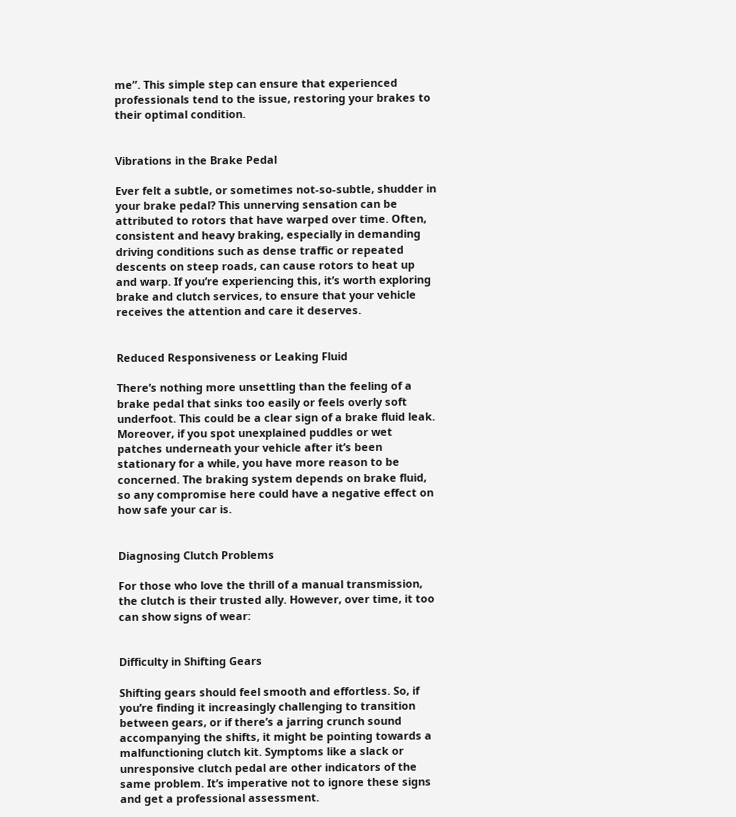me”. This simple step can ensure that experienced professionals tend to the issue, restoring your brakes to their optimal condition.


Vibrations in the Brake Pedal

Ever felt a subtle, or sometimes not-so-subtle, shudder in your brake pedal? This unnerving sensation can be attributed to rotors that have warped over time. Often, consistent and heavy braking, especially in demanding driving conditions such as dense traffic or repeated descents on steep roads, can cause rotors to heat up and warp. If you’re experiencing this, it’s worth exploring brake and clutch services, to ensure that your vehicle receives the attention and care it deserves.


Reduced Responsiveness or Leaking Fluid

There’s nothing more unsettling than the feeling of a brake pedal that sinks too easily or feels overly soft underfoot. This could be a clear sign of a brake fluid leak. Moreover, if you spot unexplained puddles or wet patches underneath your vehicle after it’s been stationary for a while, you have more reason to be concerned. The braking system depends on brake fluid, so any compromise here could have a negative effect on how safe your car is.


Diagnosing Clutch Problems

For those who love the thrill of a manual transmission, the clutch is their trusted ally. However, over time, it too can show signs of wear:


Difficulty in Shifting Gears

Shifting gears should feel smooth and effortless. So, if you’re finding it increasingly challenging to transition between gears, or if there’s a jarring crunch sound accompanying the shifts, it might be pointing towards a malfunctioning clutch kit. Symptoms like a slack or unresponsive clutch pedal are other indicators of the same problem. It’s imperative not to ignore these signs and get a professional assessment.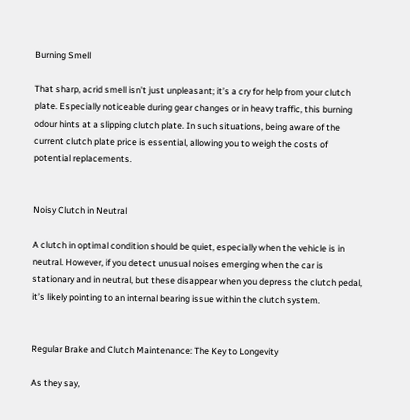Burning Smell

That sharp, acrid smell isn’t just unpleasant; it’s a cry for help from your clutch plate. Especially noticeable during gear changes or in heavy traffic, this burning odour hints at a slipping clutch plate. In such situations, being aware of the current clutch plate price is essential, allowing you to weigh the costs of potential replacements.


Noisy Clutch in Neutral

A clutch in optimal condition should be quiet, especially when the vehicle is in neutral. However, if you detect unusual noises emerging when the car is stationary and in neutral, but these disappear when you depress the clutch pedal, it’s likely pointing to an internal bearing issue within the clutch system.


Regular Brake and Clutch Maintenance: The Key to Longevity

As they say,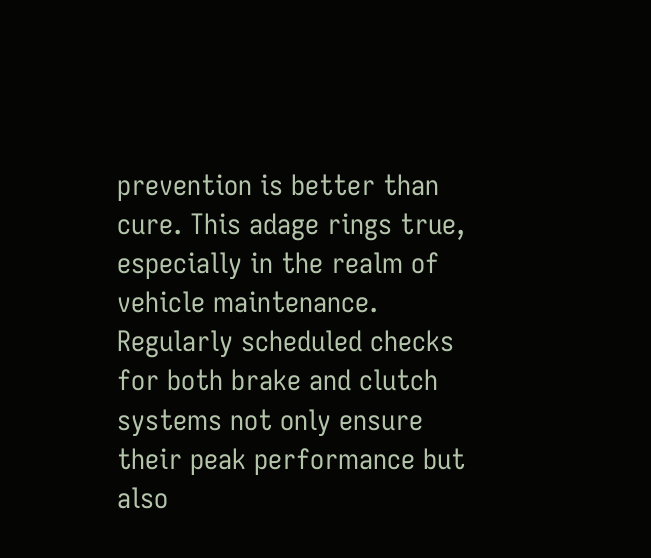prevention is better than cure. This adage rings true, especially in the realm of vehicle maintenance. Regularly scheduled checks for both brake and clutch systems not only ensure their peak performance but also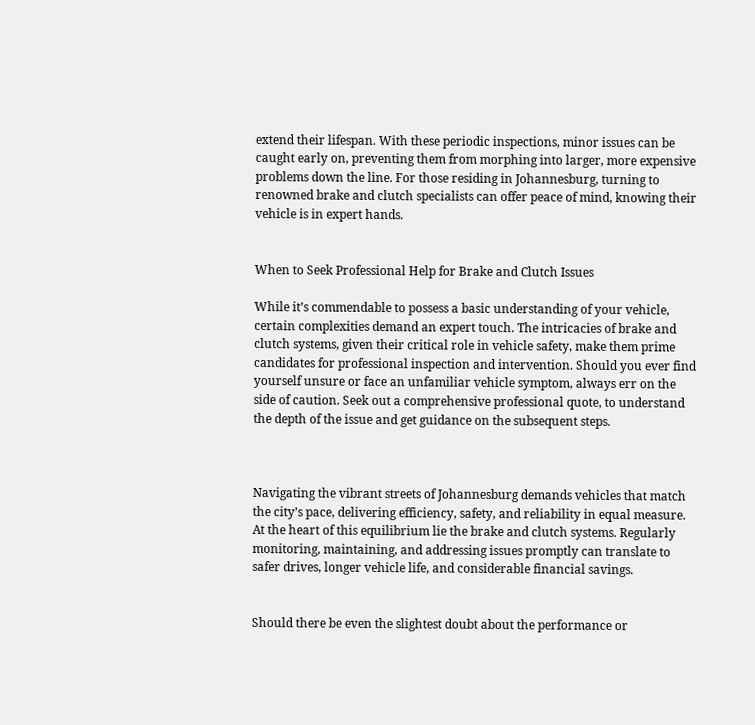extend their lifespan. With these periodic inspections, minor issues can be caught early on, preventing them from morphing into larger, more expensive problems down the line. For those residing in Johannesburg, turning to renowned brake and clutch specialists can offer peace of mind, knowing their vehicle is in expert hands.


When to Seek Professional Help for Brake and Clutch Issues

While it’s commendable to possess a basic understanding of your vehicle, certain complexities demand an expert touch. The intricacies of brake and clutch systems, given their critical role in vehicle safety, make them prime candidates for professional inspection and intervention. Should you ever find yourself unsure or face an unfamiliar vehicle symptom, always err on the side of caution. Seek out a comprehensive professional quote, to understand the depth of the issue and get guidance on the subsequent steps.



Navigating the vibrant streets of Johannesburg demands vehicles that match the city’s pace, delivering efficiency, safety, and reliability in equal measure. At the heart of this equilibrium lie the brake and clutch systems. Regularly monitoring, maintaining, and addressing issues promptly can translate to safer drives, longer vehicle life, and considerable financial savings.


Should there be even the slightest doubt about the performance or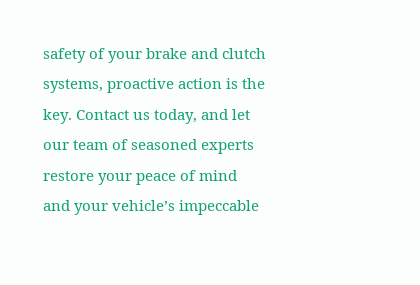safety of your brake and clutch systems, proactive action is the key. Contact us today, and let our team of seasoned experts restore your peace of mind and your vehicle’s impeccable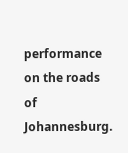performance on the roads of Johannesburg.